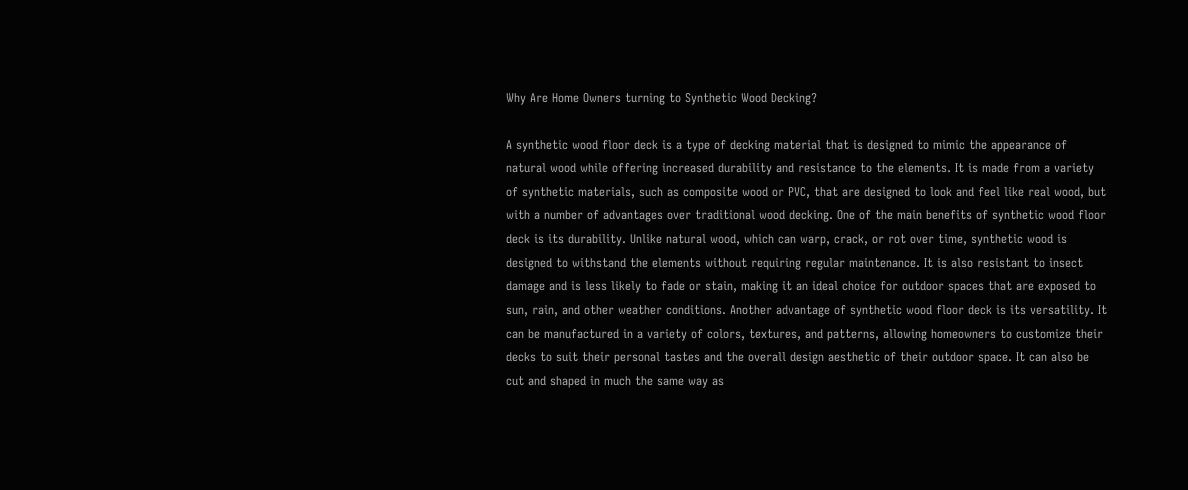Why Are Home Owners turning to Synthetic Wood Decking?

A synthetic wood floor deck is a type of decking material that is designed to mimic the appearance of natural wood while offering increased durability and resistance to the elements. It is made from a variety of synthetic materials, such as composite wood or PVC, that are designed to look and feel like real wood, but with a number of advantages over traditional wood decking. One of the main benefits of synthetic wood floor deck is its durability. Unlike natural wood, which can warp, crack, or rot over time, synthetic wood is designed to withstand the elements without requiring regular maintenance. It is also resistant to insect damage and is less likely to fade or stain, making it an ideal choice for outdoor spaces that are exposed to sun, rain, and other weather conditions. Another advantage of synthetic wood floor deck is its versatility. It can be manufactured in a variety of colors, textures, and patterns, allowing homeowners to customize their decks to suit their personal tastes and the overall design aesthetic of their outdoor space. It can also be cut and shaped in much the same way as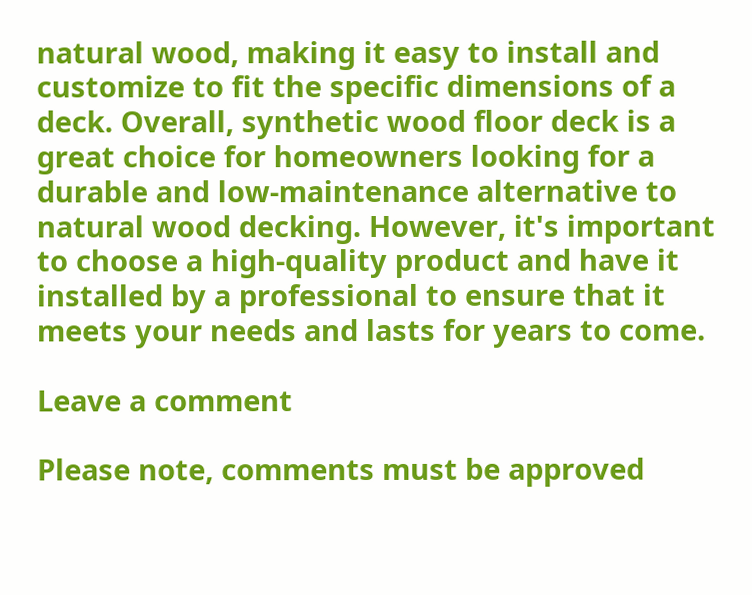natural wood, making it easy to install and customize to fit the specific dimensions of a deck. Overall, synthetic wood floor deck is a great choice for homeowners looking for a durable and low-maintenance alternative to natural wood decking. However, it's important to choose a high-quality product and have it installed by a professional to ensure that it meets your needs and lasts for years to come.

Leave a comment

Please note, comments must be approved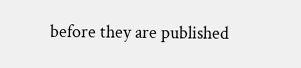before they are published